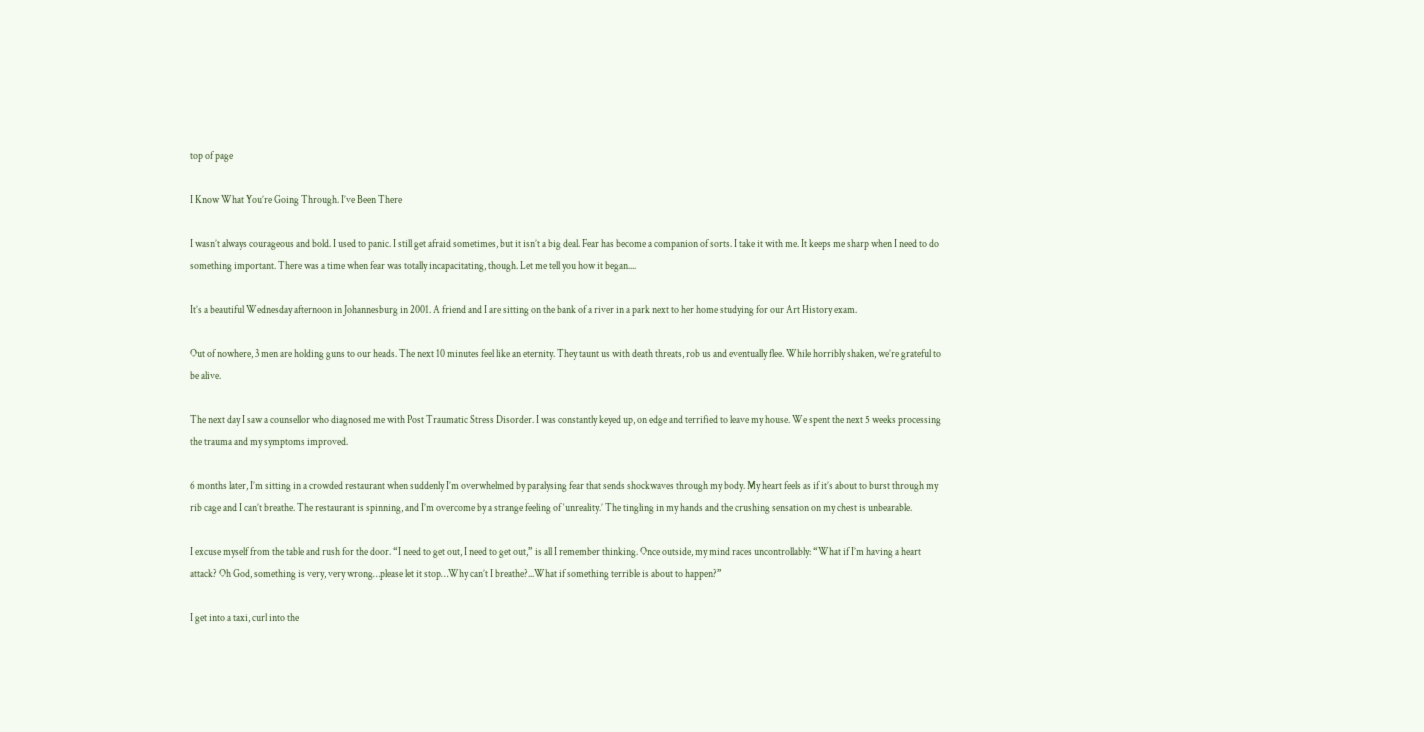top of page

I Know What You’re Going Through. I’ve Been There

I wasn’t always courageous and bold. I used to panic. I still get afraid sometimes, but it isn’t a big deal. Fear has become a companion of sorts. I take it with me. It keeps me sharp when I need to do something important. There was a time when fear was totally incapacitating, though. Let me tell you how it began....

It’s a beautiful Wednesday afternoon in Johannesburg in 2001. A friend and I are sitting on the bank of a river in a park next to her home studying for our Art History exam.

Out of nowhere, 3 men are holding guns to our heads. The next 10 minutes feel like an eternity. They taunt us with death threats, rob us and eventually flee. While horribly shaken, we’re grateful to be alive.

The next day I saw a counsellor who diagnosed me with Post Traumatic Stress Disorder. I was constantly keyed up, on edge and terrified to leave my house. We spent the next 5 weeks processing the trauma and my symptoms improved.

6 months later, I’m sitting in a crowded restaurant when suddenly I’m overwhelmed by paralysing fear that sends shockwaves through my body. My heart feels as if it’s about to burst through my rib cage and I can’t breathe. The restaurant is spinning, and I’m overcome by a strange feeling of ‘unreality.’ The tingling in my hands and the crushing sensation on my chest is unbearable.

I excuse myself from the table and rush for the door. “I need to get out, I need to get out,” is all I remember thinking. Once outside, my mind races uncontrollably: “What if I’m having a heart attack? Oh God, something is very, very wrong…please let it stop…Why can’t I breathe?...What if something terrible is about to happen?”

I get into a taxi, curl into the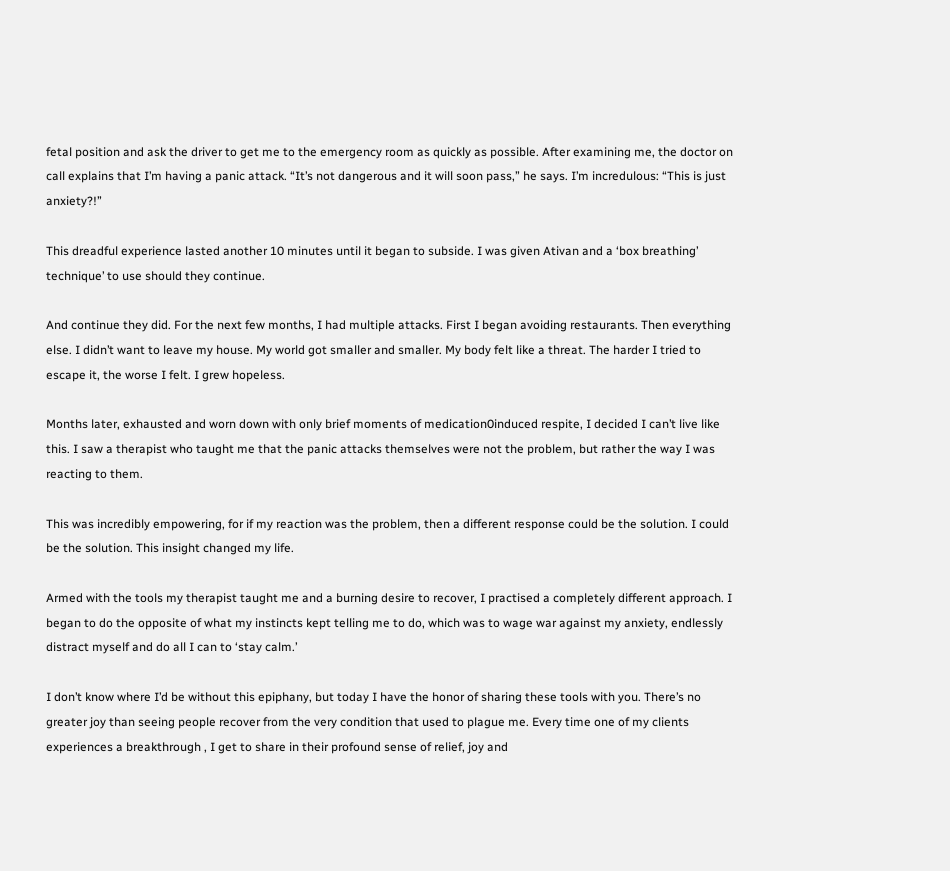fetal position and ask the driver to get me to the emergency room as quickly as possible. After examining me, the doctor on call explains that I’m having a panic attack. “It’s not dangerous and it will soon pass,” he says. I’m incredulous: “This is just anxiety?!”

This dreadful experience lasted another 10 minutes until it began to subside. I was given Ativan and a ‘box breathing’ technique’ to use should they continue.

And continue they did. For the next few months, I had multiple attacks. First I began avoiding restaurants. Then everything else. I didn’t want to leave my house. My world got smaller and smaller. My body felt like a threat. The harder I tried to escape it, the worse I felt. I grew hopeless.

Months later, exhausted and worn down with only brief moments of medication0induced respite, I decided I can’t live like this. I saw a therapist who taught me that the panic attacks themselves were not the problem, but rather the way I was reacting to them.

This was incredibly empowering, for if my reaction was the problem, then a different response could be the solution. I could be the solution. This insight changed my life.

Armed with the tools my therapist taught me and a burning desire to recover, I practised a completely different approach. I began to do the opposite of what my instincts kept telling me to do, which was to wage war against my anxiety, endlessly distract myself and do all I can to ‘stay calm.’

I don’t know where I’d be without this epiphany, but today I have the honor of sharing these tools with you. There’s no greater joy than seeing people recover from the very condition that used to plague me. Every time one of my clients experiences a breakthrough , I get to share in their profound sense of relief, joy and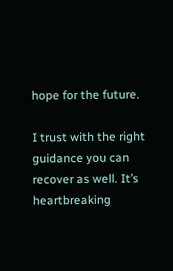hope for the future.

I trust with the right guidance you can recover as well. It’s heartbreaking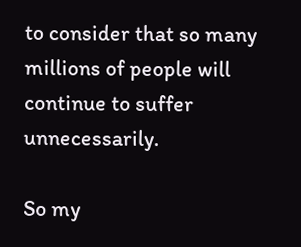to consider that so many millions of people will continue to suffer unnecessarily.

So my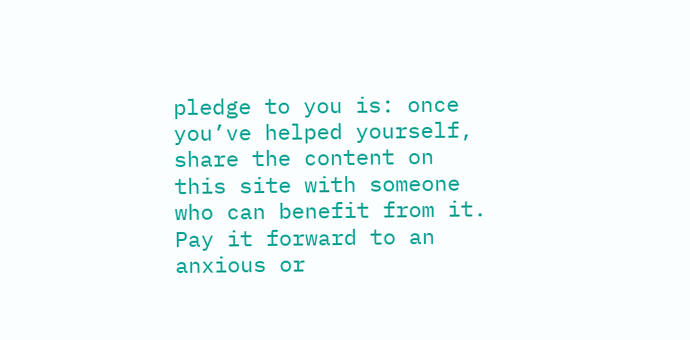pledge to you is: once you’ve helped yourself, share the content on this site with someone who can benefit from it. Pay it forward to an anxious or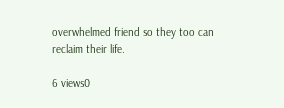overwhelmed friend so they too can reclaim their life.

6 views0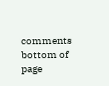comments
bottom of page